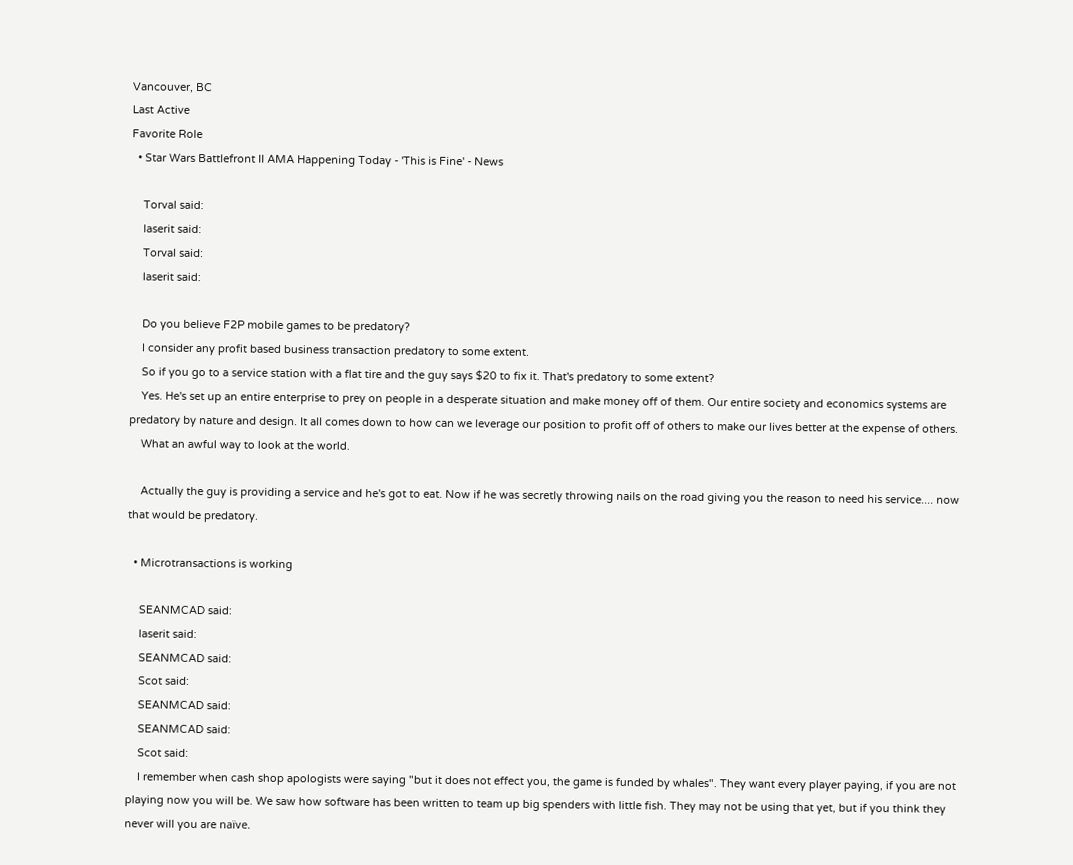Vancouver, BC
Last Active
Favorite Role
  • Star Wars Battlefront II AMA Happening Today - 'This is Fine' - News

    Torval said:
    laserit said:
    Torval said:
    laserit said:

    Do you believe F2P mobile games to be predatory?
    I consider any profit based business transaction predatory to some extent.
    So if you go to a service station with a flat tire and the guy says $20 to fix it. That's predatory to some extent?
    Yes. He's set up an entire enterprise to prey on people in a desperate situation and make money off of them. Our entire society and economics systems are predatory by nature and design. It all comes down to how can we leverage our position to profit off of others to make our lives better at the expense of others.
    What an awful way to look at the world.

    Actually the guy is providing a service and he's got to eat. Now if he was secretly throwing nails on the road giving you the reason to need his service.... now that would be predatory.

  • Microtransactions is working

    SEANMCAD said:
    laserit said:
    SEANMCAD said:
    Scot said:
    SEANMCAD said:
    SEANMCAD said:
    Scot said:
    I remember when cash shop apologists were saying "but it does not effect you, the game is funded by whales". They want every player paying, if you are not playing now you will be. We saw how software has been written to team up big spenders with little fish. They may not be using that yet, but if you think they never will you are naïve.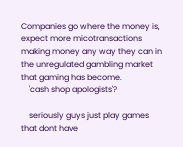Companies go where the money is, expect more micotransactions making money any way they can in the unregulated gambling market that gaming has become.
    'cash shop apologists'?

    seriously guys just play games that dont have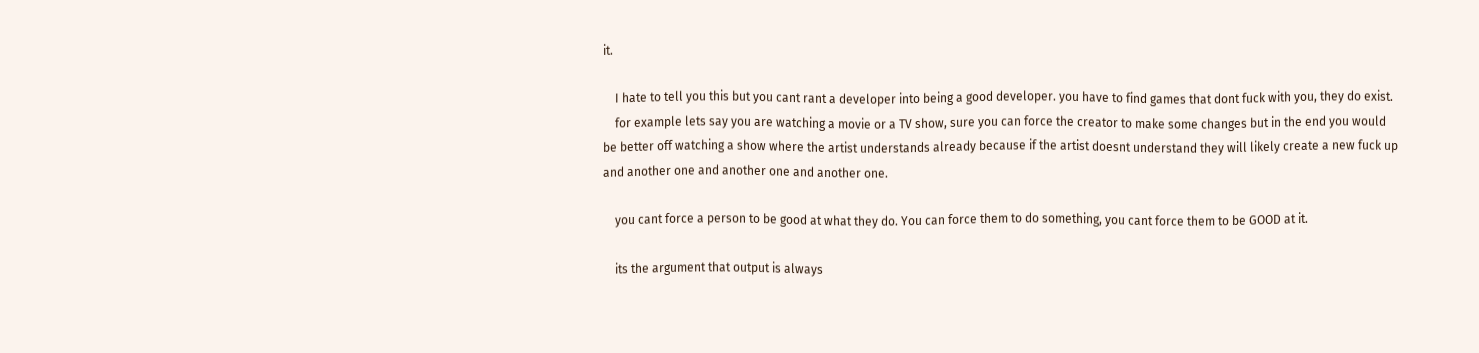it.

    I hate to tell you this but you cant rant a developer into being a good developer. you have to find games that dont fuck with you, they do exist.
    for example lets say you are watching a movie or a TV show, sure you can force the creator to make some changes but in the end you would be better off watching a show where the artist understands already because if the artist doesnt understand they will likely create a new fuck up and another one and another one and another one.

    you cant force a person to be good at what they do. You can force them to do something, you cant force them to be GOOD at it.

    its the argument that output is always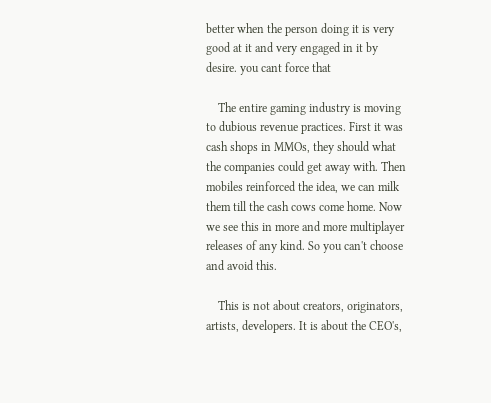better when the person doing it is very good at it and very engaged in it by desire. you cant force that

    The entire gaming industry is moving to dubious revenue practices. First it was cash shops in MMOs, they should what the companies could get away with. Then mobiles reinforced the idea, we can milk them till the cash cows come home. Now we see this in more and more multiplayer releases of any kind. So you can't choose and avoid this.

    This is not about creators, originators, artists, developers. It is about the CEO's,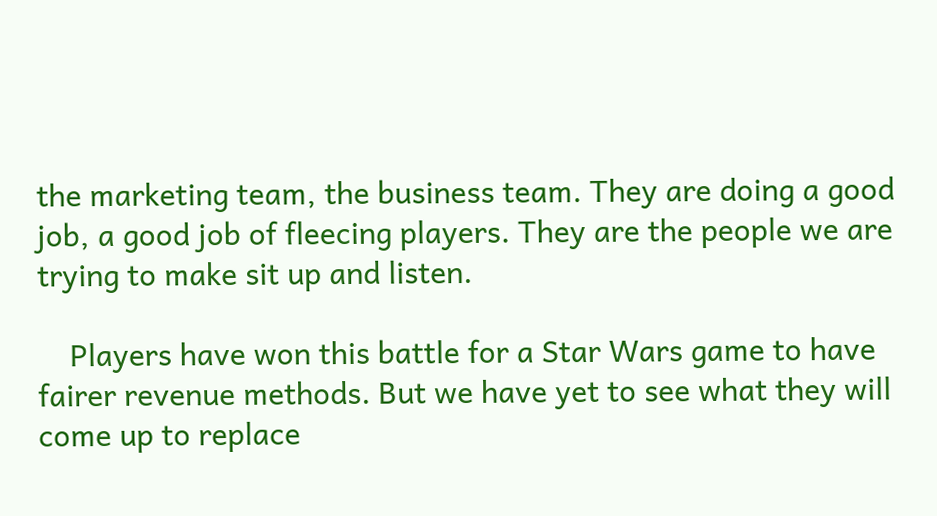the marketing team, the business team. They are doing a good job, a good job of fleecing players. They are the people we are trying to make sit up and listen.

    Players have won this battle for a Star Wars game to have fairer revenue methods. But we have yet to see what they will come up to replace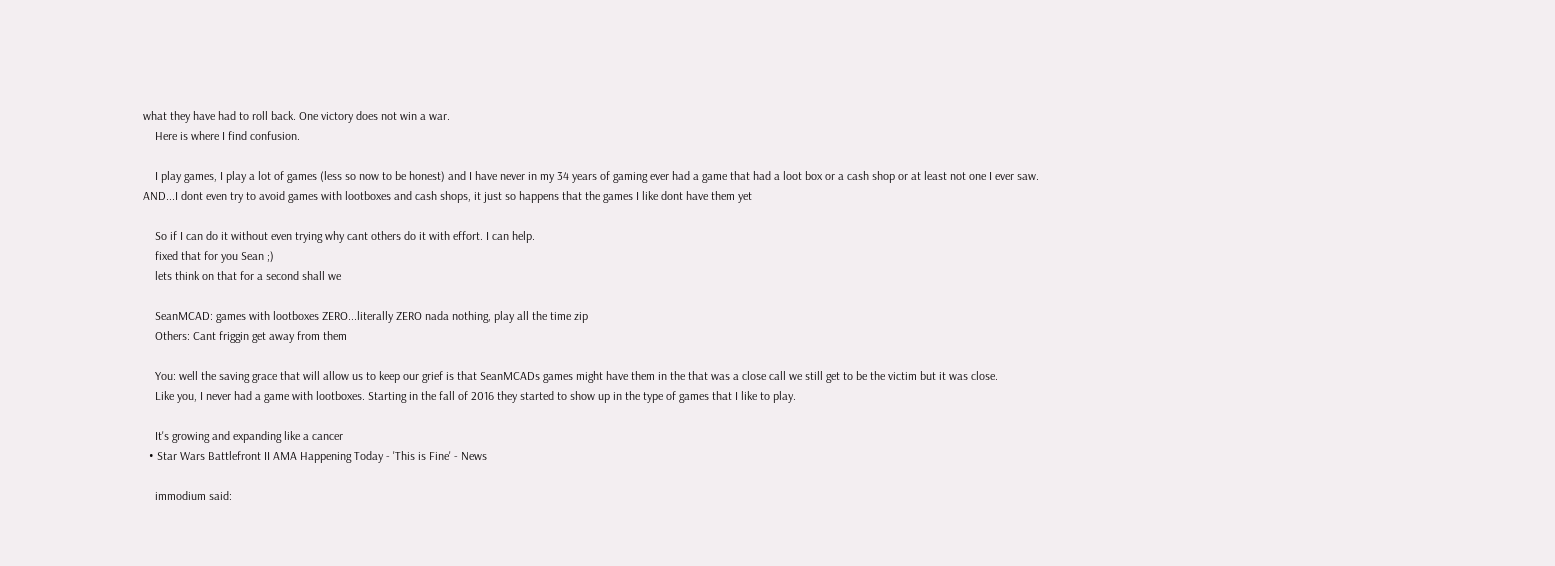what they have had to roll back. One victory does not win a war.
    Here is where I find confusion.

    I play games, I play a lot of games (less so now to be honest) and I have never in my 34 years of gaming ever had a game that had a loot box or a cash shop or at least not one I ever saw. AND...I dont even try to avoid games with lootboxes and cash shops, it just so happens that the games I like dont have them yet

    So if I can do it without even trying why cant others do it with effort. I can help.
    fixed that for you Sean ;)
    lets think on that for a second shall we

    SeanMCAD: games with lootboxes ZERO...literally ZERO nada nothing, play all the time zip
    Others: Cant friggin get away from them

    You: well the saving grace that will allow us to keep our grief is that SeanMCADs games might have them in the that was a close call we still get to be the victim but it was close.
    Like you, I never had a game with lootboxes. Starting in the fall of 2016 they started to show up in the type of games that I like to play.

    It's growing and expanding like a cancer
  • Star Wars Battlefront II AMA Happening Today - 'This is Fine' - News

    immodium said: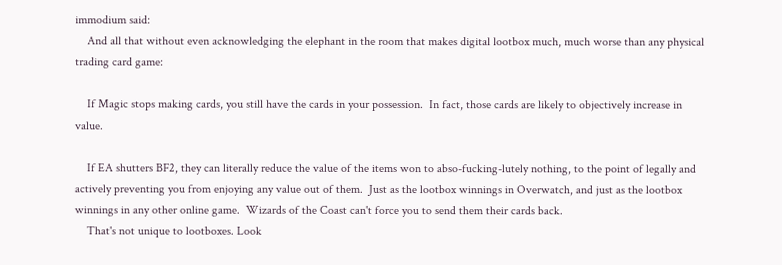immodium said:
    And all that without even acknowledging the elephant in the room that makes digital lootbox much, much worse than any physical trading card game:

    If Magic stops making cards, you still have the cards in your possession.  In fact, those cards are likely to objectively increase in value.

    If EA shutters BF2, they can literally reduce the value of the items won to abso-fucking-lutely nothing, to the point of legally and actively preventing you from enjoying any value out of them.  Just as the lootbox winnings in Overwatch, and just as the lootbox winnings in any other online game.  Wizards of the Coast can't force you to send them their cards back.
    That's not unique to lootboxes. Look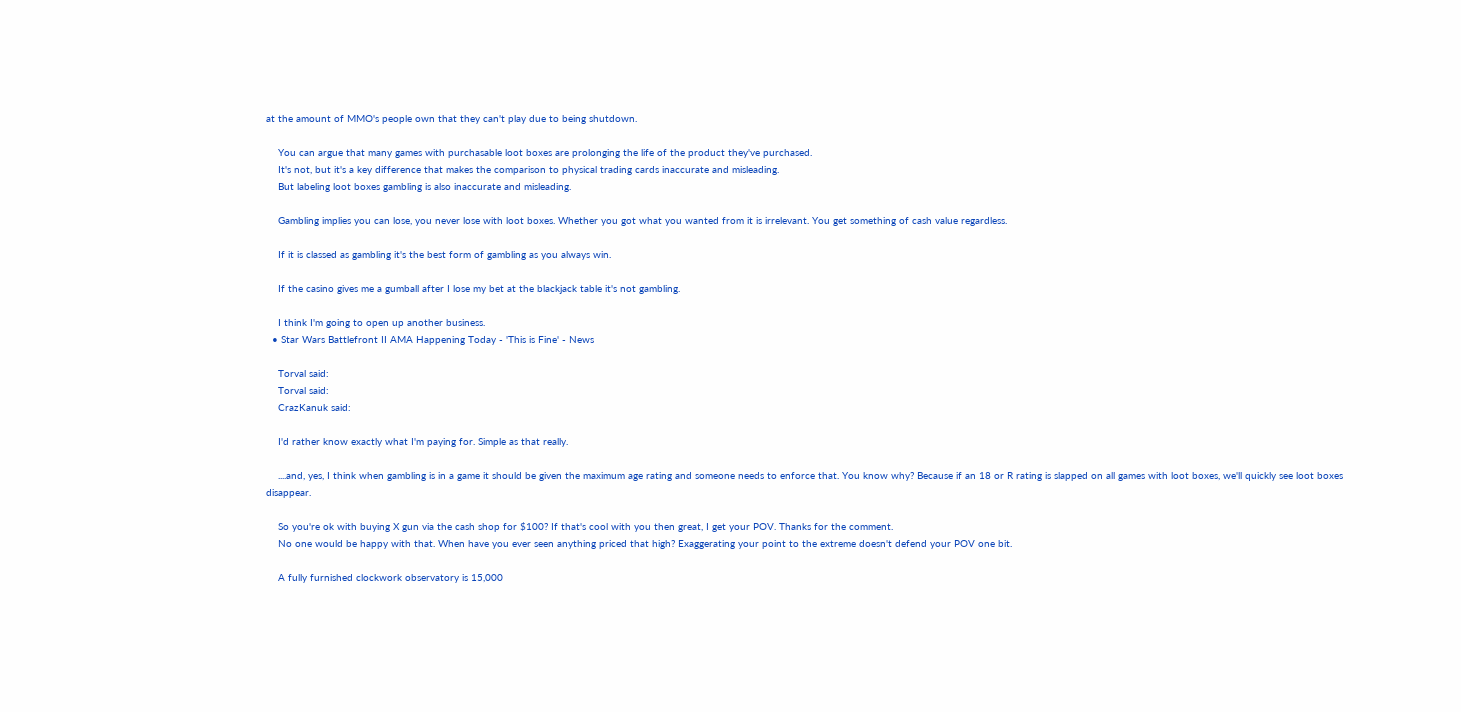at the amount of MMO's people own that they can't play due to being shutdown.

    You can argue that many games with purchasable loot boxes are prolonging the life of the product they've purchased.
    It's not, but it's a key difference that makes the comparison to physical trading cards inaccurate and misleading.
    But labeling loot boxes gambling is also inaccurate and misleading.

    Gambling implies you can lose, you never lose with loot boxes. Whether you got what you wanted from it is irrelevant. You get something of cash value regardless.

    If it is classed as gambling it's the best form of gambling as you always win.

    If the casino gives me a gumball after I lose my bet at the blackjack table it's not gambling.

    I think I'm going to open up another business.
  • Star Wars Battlefront II AMA Happening Today - 'This is Fine' - News

    Torval said:
    Torval said:
    CrazKanuk said:

    I'd rather know exactly what I'm paying for. Simple as that really.

    ....and, yes, I think when gambling is in a game it should be given the maximum age rating and someone needs to enforce that. You know why? Because if an 18 or R rating is slapped on all games with loot boxes, we'll quickly see loot boxes disappear.

    So you're ok with buying X gun via the cash shop for $100? If that's cool with you then great, I get your POV. Thanks for the comment.
    No one would be happy with that. When have you ever seen anything priced that high? Exaggerating your point to the extreme doesn't defend your POV one bit.

    A fully furnished clockwork observatory is 15,000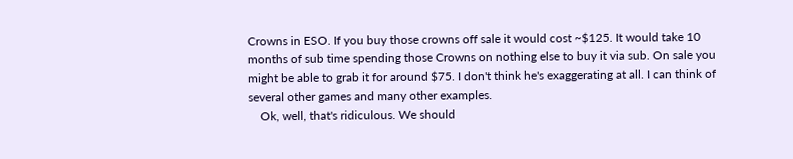Crowns in ESO. If you buy those crowns off sale it would cost ~$125. It would take 10 months of sub time spending those Crowns on nothing else to buy it via sub. On sale you might be able to grab it for around $75. I don't think he's exaggerating at all. I can think of several other games and many other examples.
    Ok, well, that's ridiculous. We should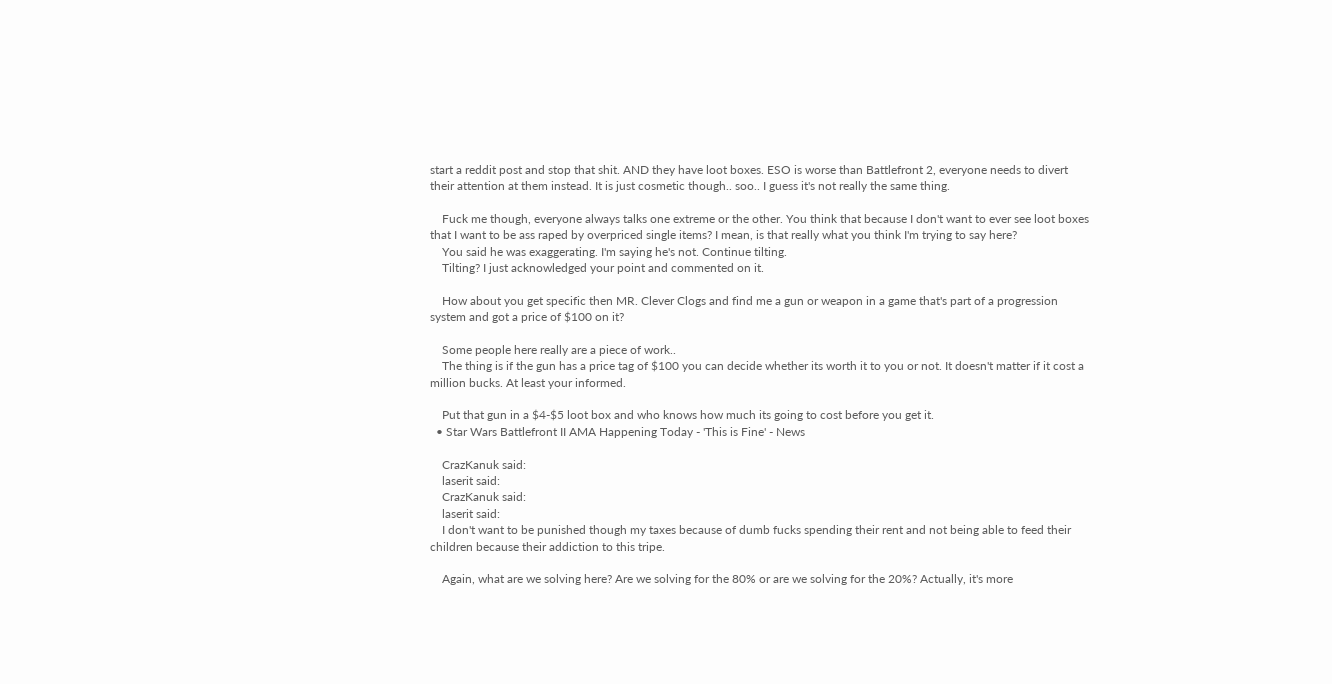start a reddit post and stop that shit. AND they have loot boxes. ESO is worse than Battlefront 2, everyone needs to divert their attention at them instead. It is just cosmetic though.. soo.. I guess it's not really the same thing.

    Fuck me though, everyone always talks one extreme or the other. You think that because I don't want to ever see loot boxes that I want to be ass raped by overpriced single items? I mean, is that really what you think I'm trying to say here?
    You said he was exaggerating. I'm saying he's not. Continue tilting.
    Tilting? I just acknowledged your point and commented on it.

    How about you get specific then MR. Clever Clogs and find me a gun or weapon in a game that's part of a progression system and got a price of $100 on it?

    Some people here really are a piece of work..
    The thing is if the gun has a price tag of $100 you can decide whether its worth it to you or not. It doesn't matter if it cost a million bucks. At least your informed.

    Put that gun in a $4-$5 loot box and who knows how much its going to cost before you get it.
  • Star Wars Battlefront II AMA Happening Today - 'This is Fine' - News

    CrazKanuk said:
    laserit said:
    CrazKanuk said:
    laserit said:
    I don't want to be punished though my taxes because of dumb fucks spending their rent and not being able to feed their children because their addiction to this tripe.

    Again, what are we solving here? Are we solving for the 80% or are we solving for the 20%? Actually, it's more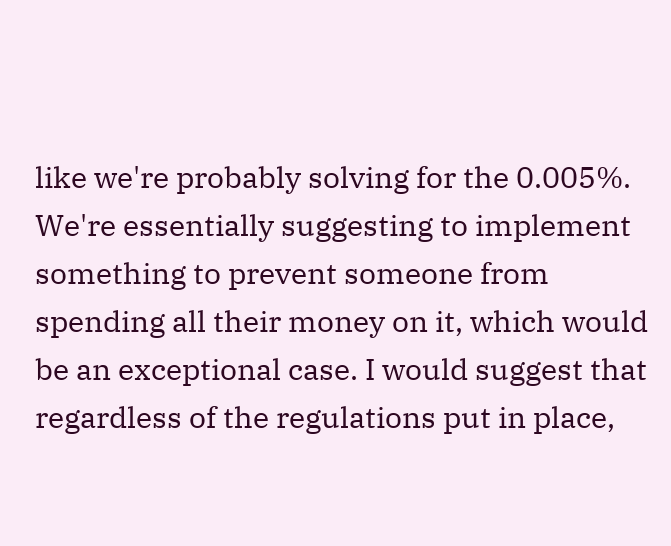like we're probably solving for the 0.005%. We're essentially suggesting to implement something to prevent someone from spending all their money on it, which would be an exceptional case. I would suggest that regardless of the regulations put in place,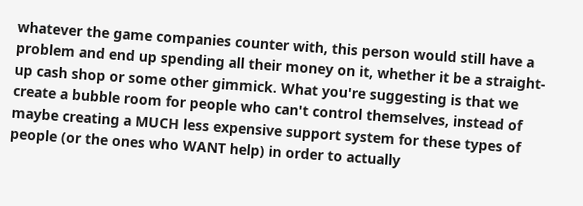whatever the game companies counter with, this person would still have a problem and end up spending all their money on it, whether it be a straight-up cash shop or some other gimmick. What you're suggesting is that we create a bubble room for people who can't control themselves, instead of maybe creating a MUCH less expensive support system for these types of people (or the ones who WANT help) in order to actually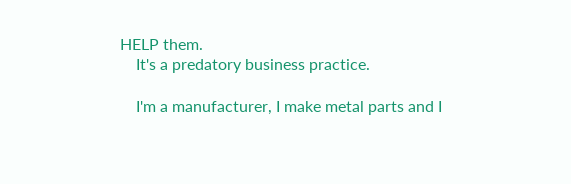HELP them.
    It's a predatory business practice.

    I'm a manufacturer, I make metal parts and I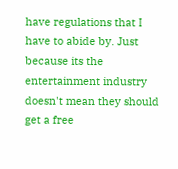have regulations that I have to abide by. Just because its the entertainment industry doesn't mean they should get a free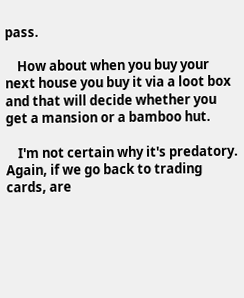pass.

    How about when you buy your next house you buy it via a loot box and that will decide whether you get a mansion or a bamboo hut.

    I'm not certain why it's predatory. Again, if we go back to trading cards, are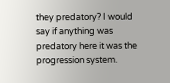they predatory? I would say if anything was predatory here it was the progression system.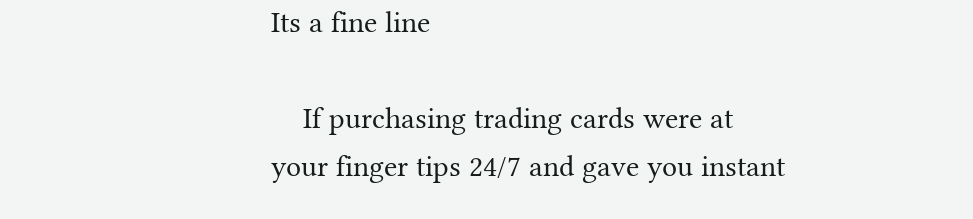Its a fine line

    If purchasing trading cards were at your finger tips 24/7 and gave you instant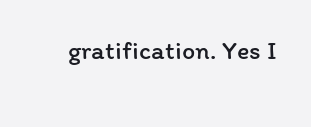gratification. Yes I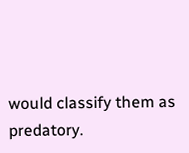would classify them as predatory.